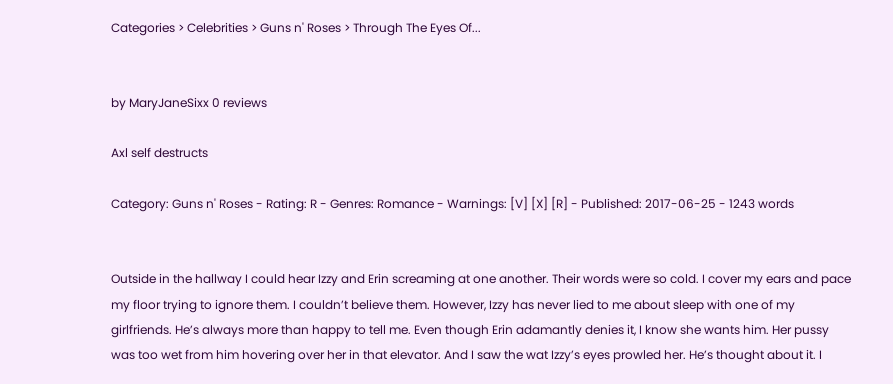Categories > Celebrities > Guns n' Roses > Through The Eyes Of...


by MaryJaneSixx 0 reviews

Axl self destructs

Category: Guns n' Roses - Rating: R - Genres: Romance - Warnings: [V] [X] [R] - Published: 2017-06-25 - 1243 words


Outside in the hallway I could hear Izzy and Erin screaming at one another. Their words were so cold. I cover my ears and pace my floor trying to ignore them. I couldn’t believe them. However, Izzy has never lied to me about sleep with one of my girlfriends. He’s always more than happy to tell me. Even though Erin adamantly denies it, I know she wants him. Her pussy was too wet from him hovering over her in that elevator. And I saw the wat Izzy’s eyes prowled her. He’s thought about it. I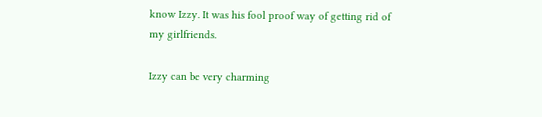know Izzy. It was his fool proof way of getting rid of my girlfriends.

Izzy can be very charming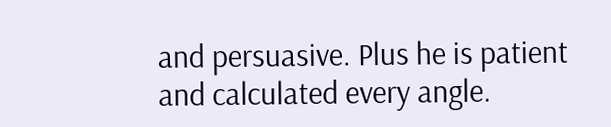and persuasive. Plus he is patient and calculated every angle.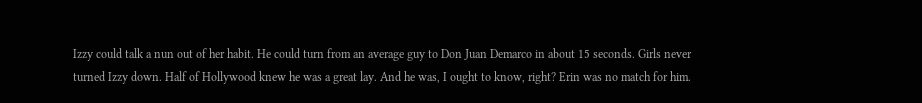Izzy could talk a nun out of her habit. He could turn from an average guy to Don Juan Demarco in about 15 seconds. Girls never turned Izzy down. Half of Hollywood knew he was a great lay. And he was, I ought to know, right? Erin was no match for him.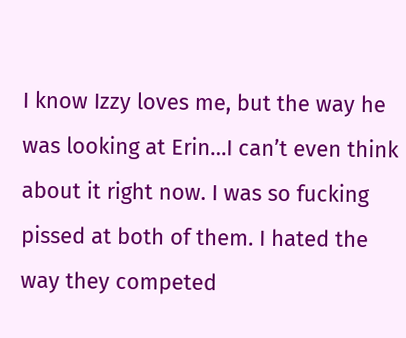I know Izzy loves me, but the way he was looking at Erin…I can’t even think about it right now. I was so fucking pissed at both of them. I hated the way they competed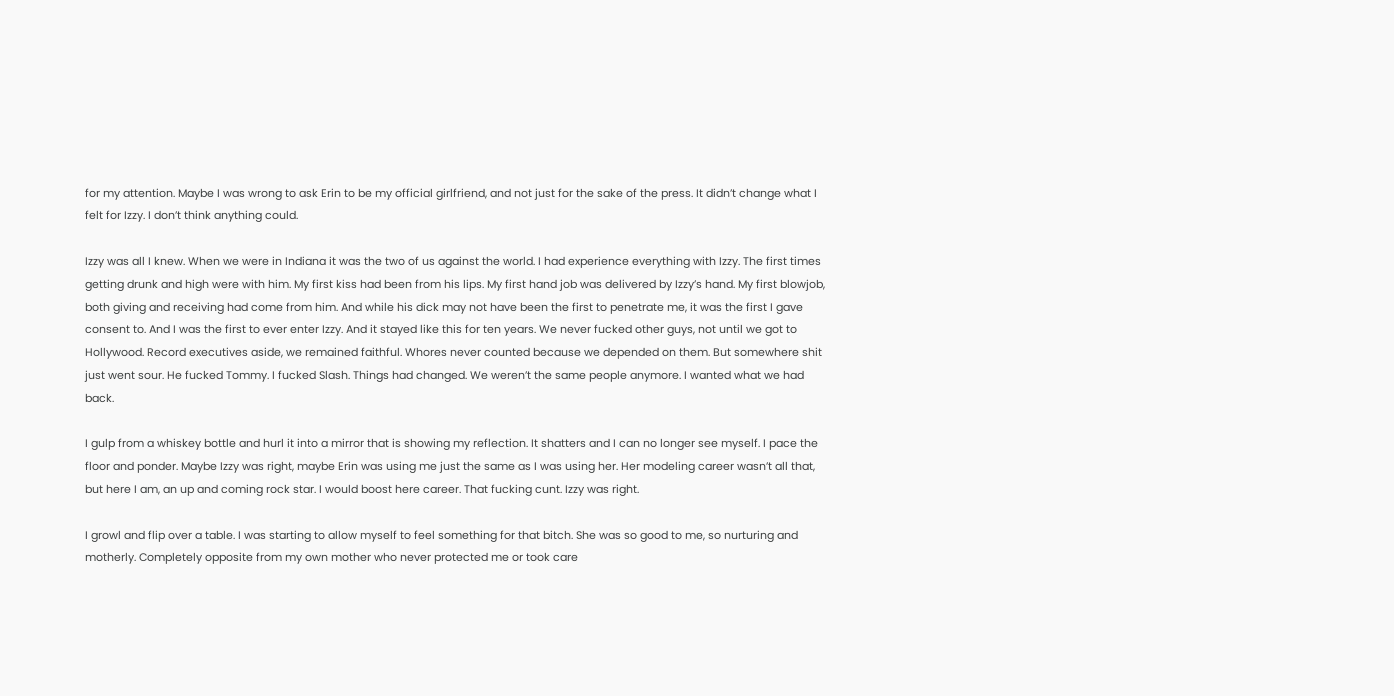for my attention. Maybe I was wrong to ask Erin to be my official girlfriend, and not just for the sake of the press. It didn’t change what I felt for Izzy. I don’t think anything could.

Izzy was all I knew. When we were in Indiana it was the two of us against the world. I had experience everything with Izzy. The first times getting drunk and high were with him. My first kiss had been from his lips. My first hand job was delivered by Izzy’s hand. My first blowjob, both giving and receiving had come from him. And while his dick may not have been the first to penetrate me, it was the first I gave consent to. And I was the first to ever enter Izzy. And it stayed like this for ten years. We never fucked other guys, not until we got to Hollywood. Record executives aside, we remained faithful. Whores never counted because we depended on them. But somewhere shit just went sour. He fucked Tommy. I fucked Slash. Things had changed. We weren’t the same people anymore. I wanted what we had back.

I gulp from a whiskey bottle and hurl it into a mirror that is showing my reflection. It shatters and I can no longer see myself. I pace the floor and ponder. Maybe Izzy was right, maybe Erin was using me just the same as I was using her. Her modeling career wasn’t all that, but here I am, an up and coming rock star. I would boost here career. That fucking cunt. Izzy was right.

I growl and flip over a table. I was starting to allow myself to feel something for that bitch. She was so good to me, so nurturing and motherly. Completely opposite from my own mother who never protected me or took care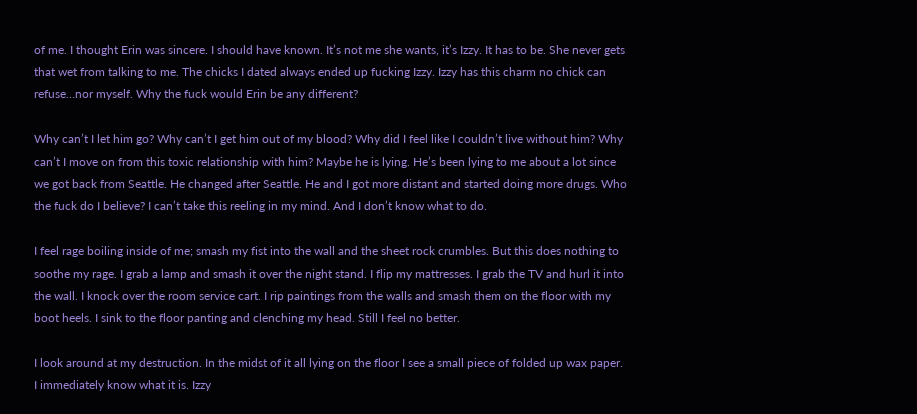of me. I thought Erin was sincere. I should have known. It’s not me she wants, it’s Izzy. It has to be. She never gets that wet from talking to me. The chicks I dated always ended up fucking Izzy. Izzy has this charm no chick can refuse…nor myself. Why the fuck would Erin be any different?

Why can’t I let him go? Why can’t I get him out of my blood? Why did I feel like I couldn’t live without him? Why can’t I move on from this toxic relationship with him? Maybe he is lying. He’s been lying to me about a lot since we got back from Seattle. He changed after Seattle. He and I got more distant and started doing more drugs. Who the fuck do I believe? I can’t take this reeling in my mind. And I don’t know what to do.

I feel rage boiling inside of me; smash my fist into the wall and the sheet rock crumbles. But this does nothing to soothe my rage. I grab a lamp and smash it over the night stand. I flip my mattresses. I grab the TV and hurl it into the wall. I knock over the room service cart. I rip paintings from the walls and smash them on the floor with my boot heels. I sink to the floor panting and clenching my head. Still I feel no better.

I look around at my destruction. In the midst of it all lying on the floor I see a small piece of folded up wax paper. I immediately know what it is. Izzy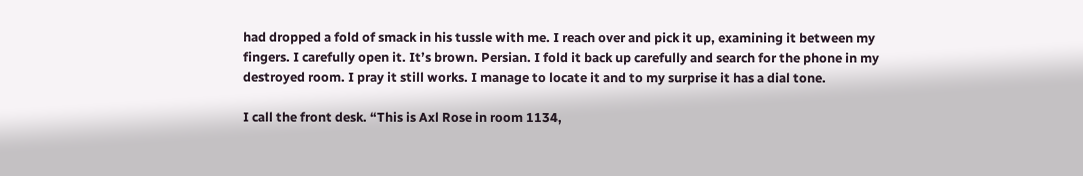had dropped a fold of smack in his tussle with me. I reach over and pick it up, examining it between my fingers. I carefully open it. It’s brown. Persian. I fold it back up carefully and search for the phone in my destroyed room. I pray it still works. I manage to locate it and to my surprise it has a dial tone.

I call the front desk. “This is Axl Rose in room 1134,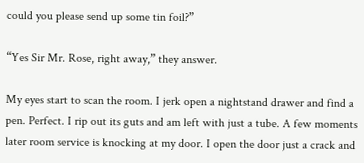could you please send up some tin foil?”

“Yes Sir Mr. Rose, right away,” they answer.

My eyes start to scan the room. I jerk open a nightstand drawer and find a pen. Perfect. I rip out its guts and am left with just a tube. A few moments later room service is knocking at my door. I open the door just a crack and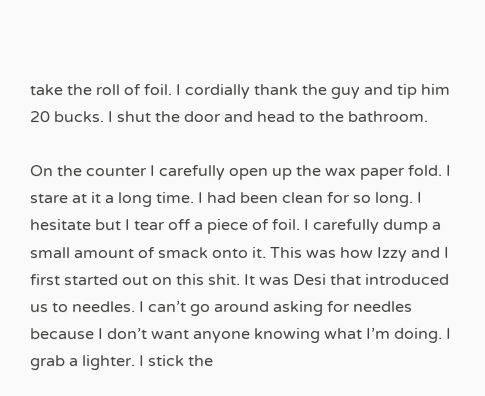take the roll of foil. I cordially thank the guy and tip him 20 bucks. I shut the door and head to the bathroom.

On the counter I carefully open up the wax paper fold. I stare at it a long time. I had been clean for so long. I hesitate but I tear off a piece of foil. I carefully dump a small amount of smack onto it. This was how Izzy and I first started out on this shit. It was Desi that introduced us to needles. I can’t go around asking for needles because I don’t want anyone knowing what I’m doing. I grab a lighter. I stick the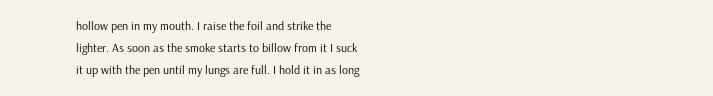hollow pen in my mouth. I raise the foil and strike the lighter. As soon as the smoke starts to billow from it I suck it up with the pen until my lungs are full. I hold it in as long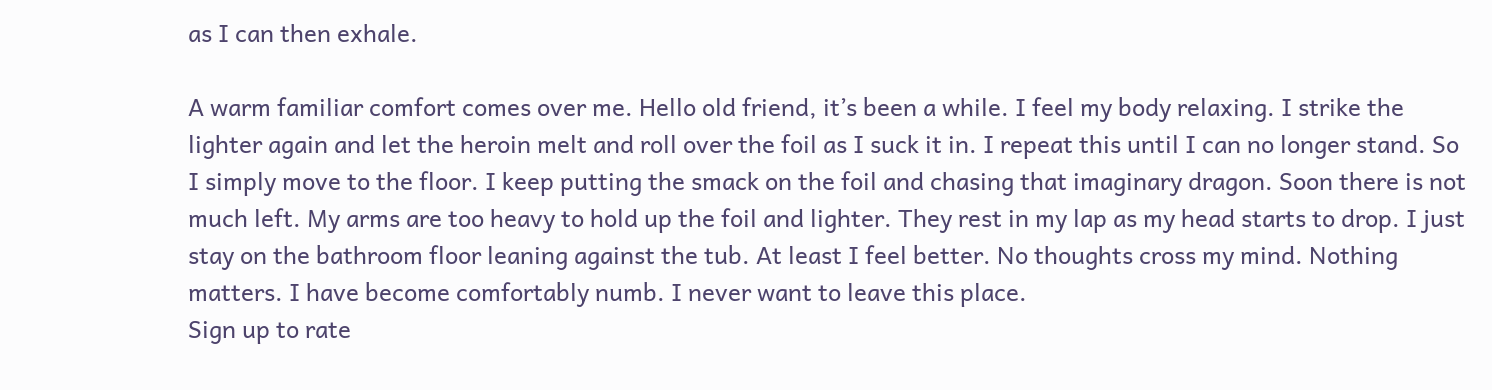as I can then exhale.

A warm familiar comfort comes over me. Hello old friend, it’s been a while. I feel my body relaxing. I strike the lighter again and let the heroin melt and roll over the foil as I suck it in. I repeat this until I can no longer stand. So I simply move to the floor. I keep putting the smack on the foil and chasing that imaginary dragon. Soon there is not much left. My arms are too heavy to hold up the foil and lighter. They rest in my lap as my head starts to drop. I just stay on the bathroom floor leaning against the tub. At least I feel better. No thoughts cross my mind. Nothing matters. I have become comfortably numb. I never want to leave this place.
Sign up to rate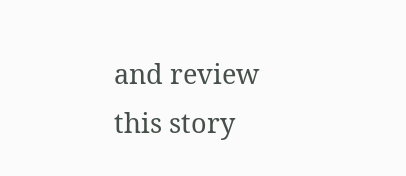and review this story